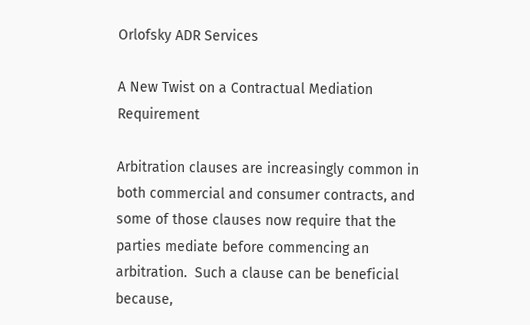Orlofsky ADR Services

A New Twist on a Contractual Mediation Requirement

Arbitration clauses are increasingly common in both commercial and consumer contracts, and some of those clauses now require that the parties mediate before commencing an arbitration.  Such a clause can be beneficial because,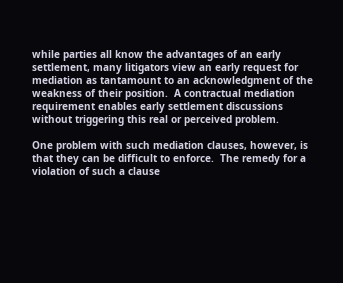while parties all know the advantages of an early settlement, many litigators view an early request for mediation as tantamount to an acknowledgment of the weakness of their position.  A contractual mediation requirement enables early settlement discussions without triggering this real or perceived problem.

One problem with such mediation clauses, however, is that they can be difficult to enforce.  The remedy for a violation of such a clause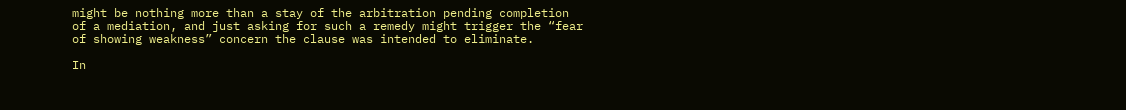might be nothing more than a stay of the arbitration pending completion of a mediation, and just asking for such a remedy might trigger the “fear of showing weakness” concern the clause was intended to eliminate.

In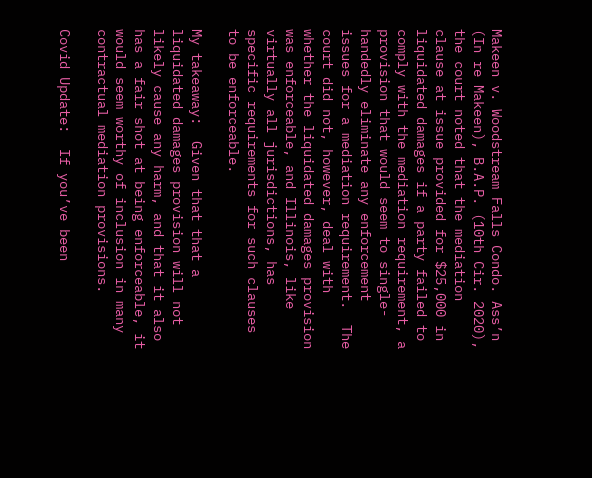Makeen v. Woodstream Falls Condo. Ass’n (In re Makeen), B.A.P. (10th Cir. 2020), the court noted that the mediation clause at issue provided for $25,000 in liquidated damages if a party failed to comply with the mediation requirement, a provision that would seem to single-handedly eliminate any enforcement issues for a mediation requirement.  The court did not, however, deal with whether the liquidated damages provision was enforceable, and Illinois, like virtually all jurisdictions, has specific requirements for such clauses to be enforceable.

My takeaway:  Given that that a liquidated damages provision will not likely cause any harm, and that it also has a fair shot at being enforceable, it would seem worthy of inclusion in many contractual mediation provisions.

Covid Update:  If you’ve been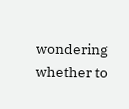wondering whether to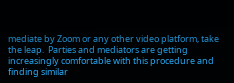mediate by Zoom or any other video platform, take the leap.  Parties and mediators are getting increasingly comfortable with this procedure and finding similar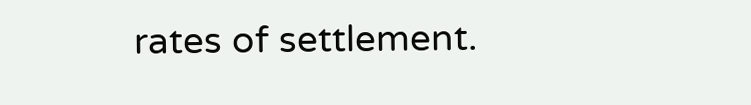rates of settlement.